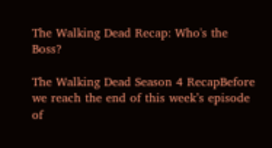The Walking Dead Recap: Who's the Boss?

The Walking Dead Season 4 RecapBefore we reach the end of this week’s episode of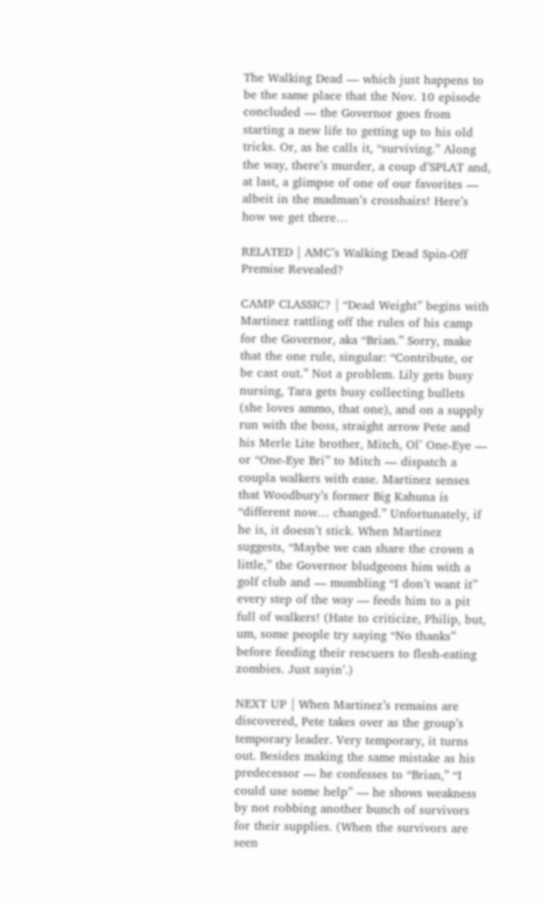The Walking Dead — which just happens to be the same place that the Nov. 10 episode concluded — the Governor goes from starting a new life to getting up to his old tricks. Or, as he calls it, “surviving.” Along the way, there’s murder, a coup d’SPLAT and, at last, a glimpse of one of our favorites — albeit in the madman’s crosshairs! Here’s how we get there…

RELATED | AMC’s Walking Dead Spin-Off Premise Revealed?

CAMP CLASSIC? | “Dead Weight” begins with Martinez rattling off the rules of his camp for the Governor, aka “Brian.” Sorry, make that the one rule, singular: “Contribute, or be cast out.” Not a problem. Lily gets busy nursing, Tara gets busy collecting bullets (she loves ammo, that one), and on a supply run with the boss, straight arrow Pete and his Merle Lite brother, Mitch, Ol’ One-Eye — or “One-Eye Bri” to Mitch — dispatch a coupla walkers with ease. Martinez senses that Woodbury’s former Big Kahuna is “different now… changed.” Unfortunately, if he is, it doesn’t stick. When Martinez suggests, “Maybe we can share the crown a little,” the Governor bludgeons him with a golf club and — mumbling “I don’t want it” every step of the way — feeds him to a pit full of walkers! (Hate to criticize, Philip, but, um, some people try saying “No thanks” before feeding their rescuers to flesh-eating zombies. Just sayin’.)

NEXT UP | When Martinez’s remains are discovered, Pete takes over as the group’s temporary leader. Very temporary, it turns out. Besides making the same mistake as his predecessor — he confesses to “Brian,” “I could use some help” — he shows weakness by not robbing another bunch of survivors for their supplies. (When the survivors are seen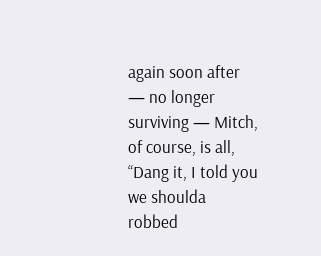again soon after — no longer surviving — Mitch, of course, is all, “Dang it, I told you we shoulda robbed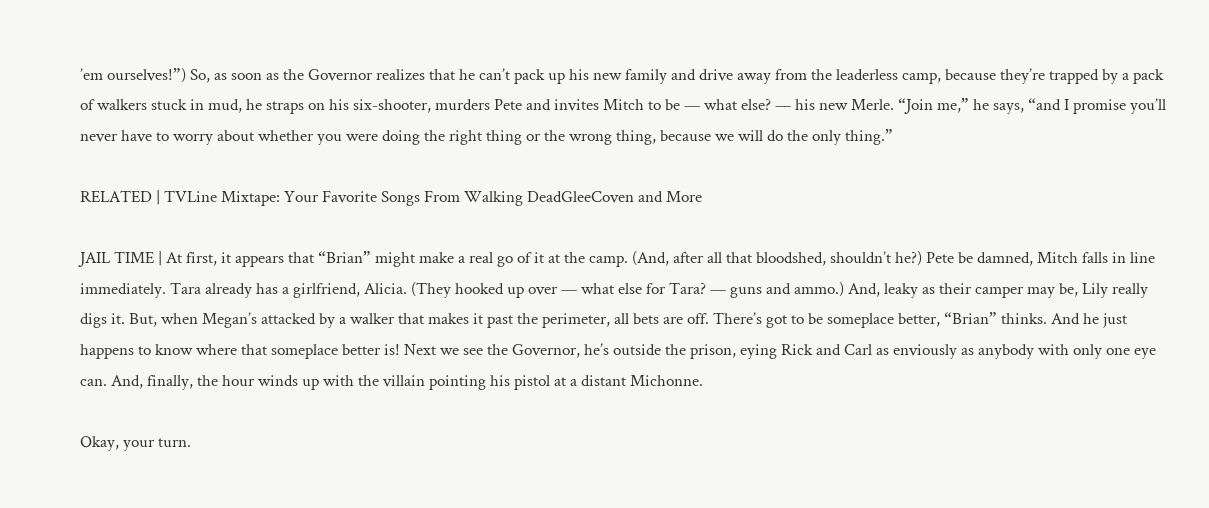’em ourselves!”) So, as soon as the Governor realizes that he can’t pack up his new family and drive away from the leaderless camp, because they’re trapped by a pack of walkers stuck in mud, he straps on his six-shooter, murders Pete and invites Mitch to be — what else? — his new Merle. “Join me,” he says, “and I promise you’ll never have to worry about whether you were doing the right thing or the wrong thing, because we will do the only thing.”

RELATED | TVLine Mixtape: Your Favorite Songs From Walking DeadGleeCoven and More

JAIL TIME | At first, it appears that “Brian” might make a real go of it at the camp. (And, after all that bloodshed, shouldn’t he?) Pete be damned, Mitch falls in line immediately. Tara already has a girlfriend, Alicia. (They hooked up over — what else for Tara? — guns and ammo.) And, leaky as their camper may be, Lily really digs it. But, when Megan’s attacked by a walker that makes it past the perimeter, all bets are off. There’s got to be someplace better, “Brian” thinks. And he just happens to know where that someplace better is! Next we see the Governor, he’s outside the prison, eying Rick and Carl as enviously as anybody with only one eye can. And, finally, the hour winds up with the villain pointing his pistol at a distant Michonne.

Okay, your turn.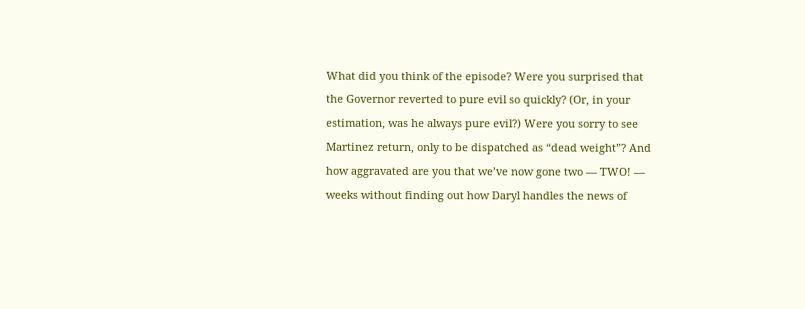What did you think of the episode? Were you surprised that the Governor reverted to pure evil so quickly? (Or, in your estimation, was he always pure evil?) Were you sorry to see Martinez return, only to be dispatched as “dead weight”? And how aggravated are you that we’ve now gone two — TWO! — weeks without finding out how Daryl handles the news of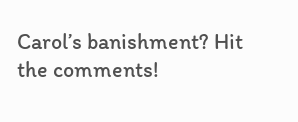Carol’s banishment? Hit the comments!